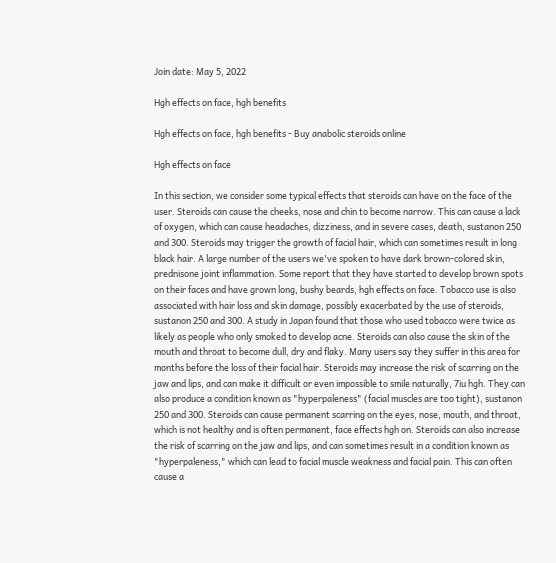Join date: May 5, 2022

Hgh effects on face, hgh benefits

Hgh effects on face, hgh benefits - Buy anabolic steroids online

Hgh effects on face

In this section, we consider some typical effects that steroids can have on the face of the user. Steroids can cause the cheeks, nose and chin to become narrow. This can cause a lack of oxygen, which can cause headaches, dizziness, and in severe cases, death, sustanon 250 and 300. Steroids may trigger the growth of facial hair, which can sometimes result in long black hair. A large number of the users we've spoken to have dark brown-colored skin, prednisone joint inflammation. Some report that they have started to develop brown spots on their faces and have grown long, bushy beards, hgh effects on face. Tobacco use is also associated with hair loss and skin damage, possibly exacerbated by the use of steroids, sustanon 250 and 300. A study in Japan found that those who used tobacco were twice as likely as people who only smoked to develop acne. Steroids can also cause the skin of the mouth and throat to become dull, dry and flaky. Many users say they suffer in this area for months before the loss of their facial hair. Steroids may increase the risk of scarring on the jaw and lips, and can make it difficult or even impossible to smile naturally, 7iu hgh. They can also produce a condition known as "hyperpaleness" (facial muscles are too tight), sustanon 250 and 300. Steroids can cause permanent scarring on the eyes, nose, mouth, and throat, which is not healthy and is often permanent, face effects hgh on. Steroids can also increase the risk of scarring on the jaw and lips, and can sometimes result in a condition known as "hyperpaleness," which can lead to facial muscle weakness and facial pain. This can often cause a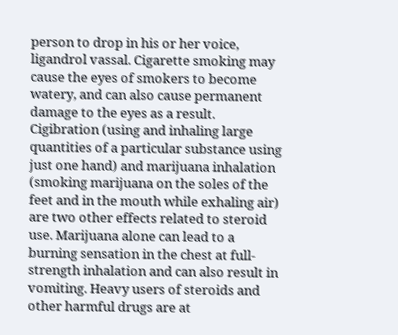person to drop in his or her voice, ligandrol vassal. Cigarette smoking may cause the eyes of smokers to become watery, and can also cause permanent damage to the eyes as a result. Cigibration (using and inhaling large quantities of a particular substance using just one hand) and marijuana inhalation (smoking marijuana on the soles of the feet and in the mouth while exhaling air) are two other effects related to steroid use. Marijuana alone can lead to a burning sensation in the chest at full-strength inhalation and can also result in vomiting. Heavy users of steroids and other harmful drugs are at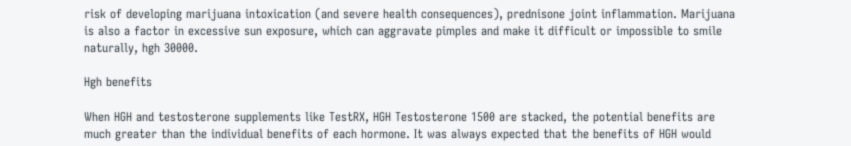risk of developing marijuana intoxication (and severe health consequences), prednisone joint inflammation. Marijuana is also a factor in excessive sun exposure, which can aggravate pimples and make it difficult or impossible to smile naturally, hgh 30000.

Hgh benefits

When HGH and testosterone supplements like TestRX, HGH Testosterone 1500 are stacked, the potential benefits are much greater than the individual benefits of each hormone. It was always expected that the benefits of HGH would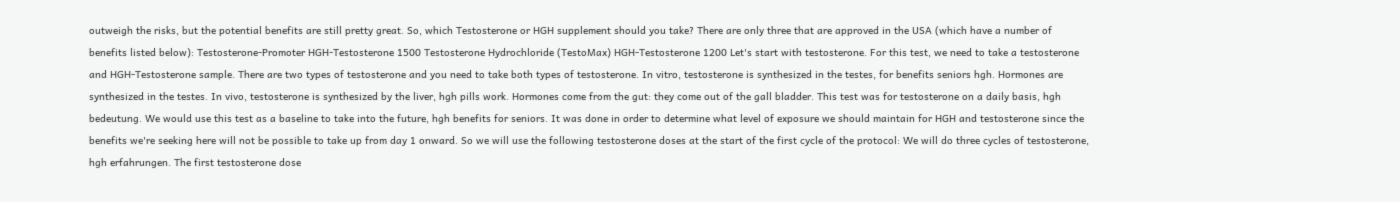outweigh the risks, but the potential benefits are still pretty great. So, which Testosterone or HGH supplement should you take? There are only three that are approved in the USA (which have a number of benefits listed below): Testosterone-Promoter HGH-Testosterone 1500 Testosterone Hydrochloride (TestoMax) HGH-Testosterone 1200 Let's start with testosterone. For this test, we need to take a testosterone and HGH-Testosterone sample. There are two types of testosterone and you need to take both types of testosterone. In vitro, testosterone is synthesized in the testes, for benefits seniors hgh. Hormones are synthesized in the testes. In vivo, testosterone is synthesized by the liver, hgh pills work. Hormones come from the gut: they come out of the gall bladder. This test was for testosterone on a daily basis, hgh bedeutung. We would use this test as a baseline to take into the future, hgh benefits for seniors. It was done in order to determine what level of exposure we should maintain for HGH and testosterone since the benefits we're seeking here will not be possible to take up from day 1 onward. So we will use the following testosterone doses at the start of the first cycle of the protocol: We will do three cycles of testosterone, hgh erfahrungen. The first testosterone dose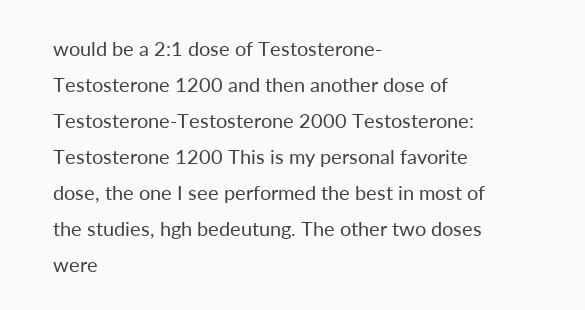would be a 2:1 dose of Testosterone-Testosterone 1200 and then another dose of Testosterone-Testosterone 2000 Testosterone: Testosterone 1200 This is my personal favorite dose, the one I see performed the best in most of the studies, hgh bedeutung. The other two doses were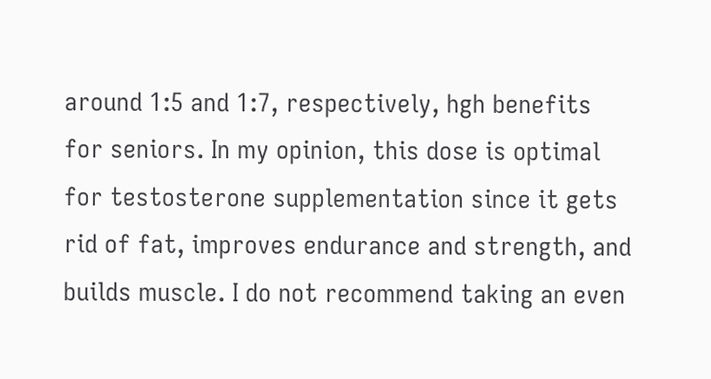around 1:5 and 1:7, respectively, hgh benefits for seniors. In my opinion, this dose is optimal for testosterone supplementation since it gets rid of fat, improves endurance and strength, and builds muscle. I do not recommend taking an even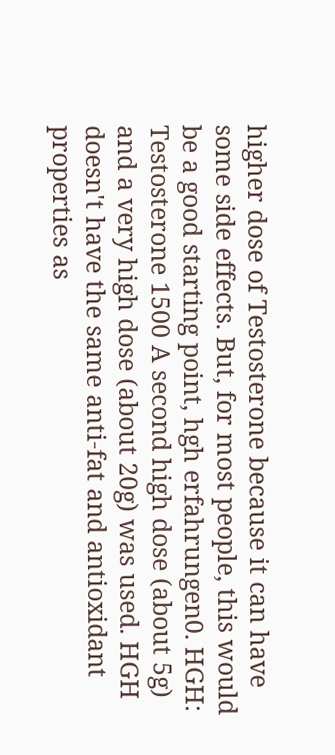higher dose of Testosterone because it can have some side effects. But, for most people, this would be a good starting point, hgh erfahrungen0. HGH: Testosterone 1500 A second high dose (about 5g) and a very high dose (about 20g) was used. HGH doesn't have the same anti-fat and antioxidant properties as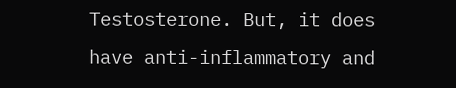Testosterone. But, it does have anti-inflammatory and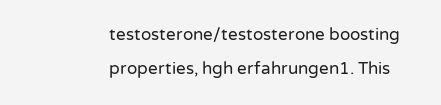testosterone/testosterone boosting properties, hgh erfahrungen1. This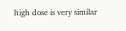high dose is very similar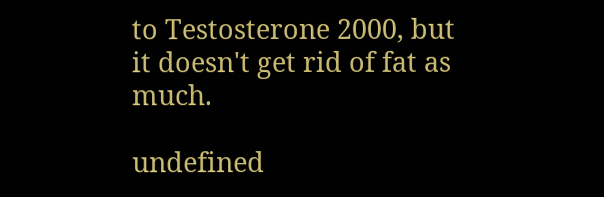to Testosterone 2000, but it doesn't get rid of fat as much.

undefined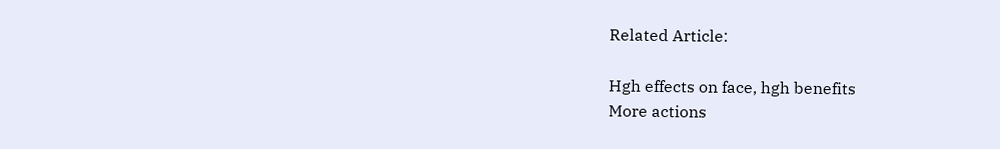Related Article:

Hgh effects on face, hgh benefits
More actions